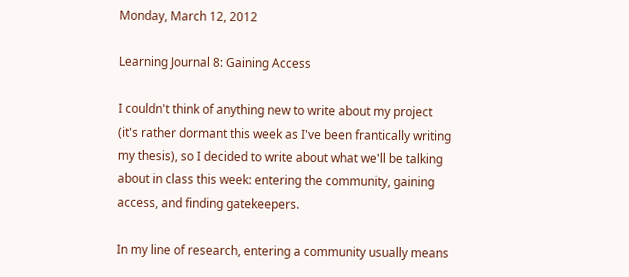Monday, March 12, 2012

Learning Journal 8: Gaining Access

I couldn't think of anything new to write about my project (it's rather dormant this week as I've been frantically writing my thesis), so I decided to write about what we'll be talking about in class this week: entering the community, gaining access, and finding gatekeepers.

In my line of research, entering a community usually means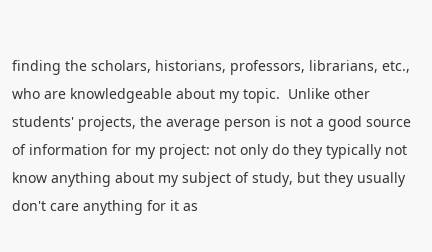finding the scholars, historians, professors, librarians, etc., who are knowledgeable about my topic.  Unlike other students' projects, the average person is not a good source of information for my project: not only do they typically not know anything about my subject of study, but they usually don't care anything for it as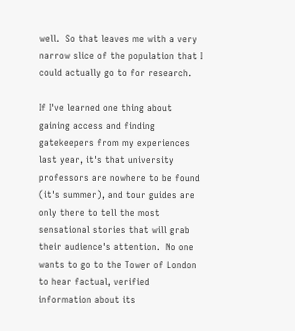well.  So that leaves me with a very narrow slice of the population that I could actually go to for research.

If I've learned one thing about gaining access and finding gatekeepers from my experiences last year, it's that university professors are nowhere to be found (it's summer), and tour guides are only there to tell the most sensational stories that will grab their audience's attention.  No one wants to go to the Tower of London to hear factual, verified information about its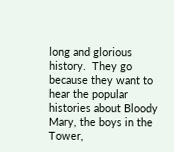long and glorious history.  They go because they want to hear the popular histories about Bloody Mary, the boys in the Tower,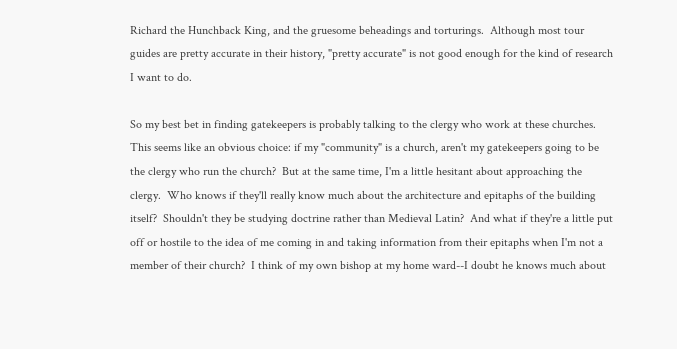Richard the Hunchback King, and the gruesome beheadings and torturings.  Although most tour guides are pretty accurate in their history, "pretty accurate" is not good enough for the kind of research I want to do.

So my best bet in finding gatekeepers is probably talking to the clergy who work at these churches.  This seems like an obvious choice: if my "community" is a church, aren't my gatekeepers going to be the clergy who run the church?  But at the same time, I'm a little hesitant about approaching the clergy.  Who knows if they'll really know much about the architecture and epitaphs of the building itself?  Shouldn't they be studying doctrine rather than Medieval Latin?  And what if they're a little put off or hostile to the idea of me coming in and taking information from their epitaphs when I'm not a member of their church?  I think of my own bishop at my home ward--I doubt he knows much about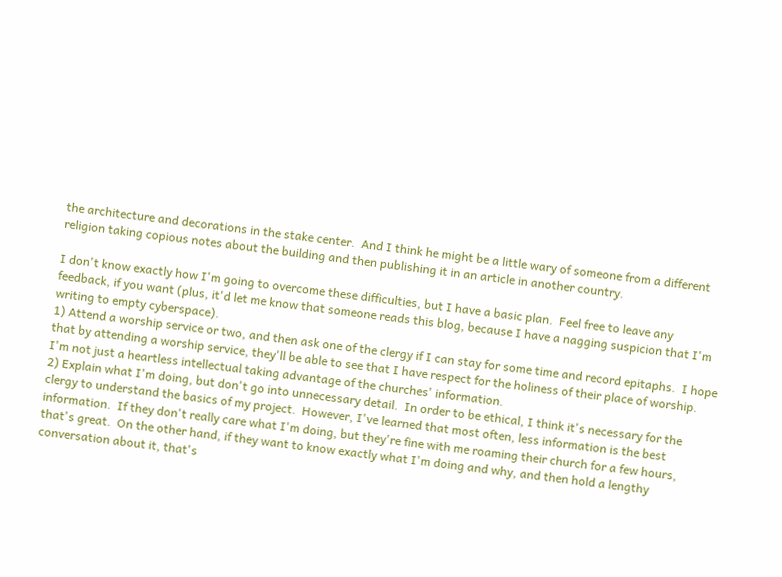the architecture and decorations in the stake center.  And I think he might be a little wary of someone from a different religion taking copious notes about the building and then publishing it in an article in another country.

I don't know exactly how I'm going to overcome these difficulties, but I have a basic plan.  Feel free to leave any feedback, if you want (plus, it'd let me know that someone reads this blog, because I have a nagging suspicion that I'm writing to empty cyberspace).
1) Attend a worship service or two, and then ask one of the clergy if I can stay for some time and record epitaphs.  I hope that by attending a worship service, they'll be able to see that I have respect for the holiness of their place of worship.  I'm not just a heartless intellectual taking advantage of the churches' information.
2) Explain what I'm doing, but don't go into unnecessary detail.  In order to be ethical, I think it's necessary for the clergy to understand the basics of my project.  However, I've learned that most often, less information is the best information.  If they don't really care what I'm doing, but they're fine with me roaming their church for a few hours, that's great.  On the other hand, if they want to know exactly what I'm doing and why, and then hold a lengthy conversation about it, that's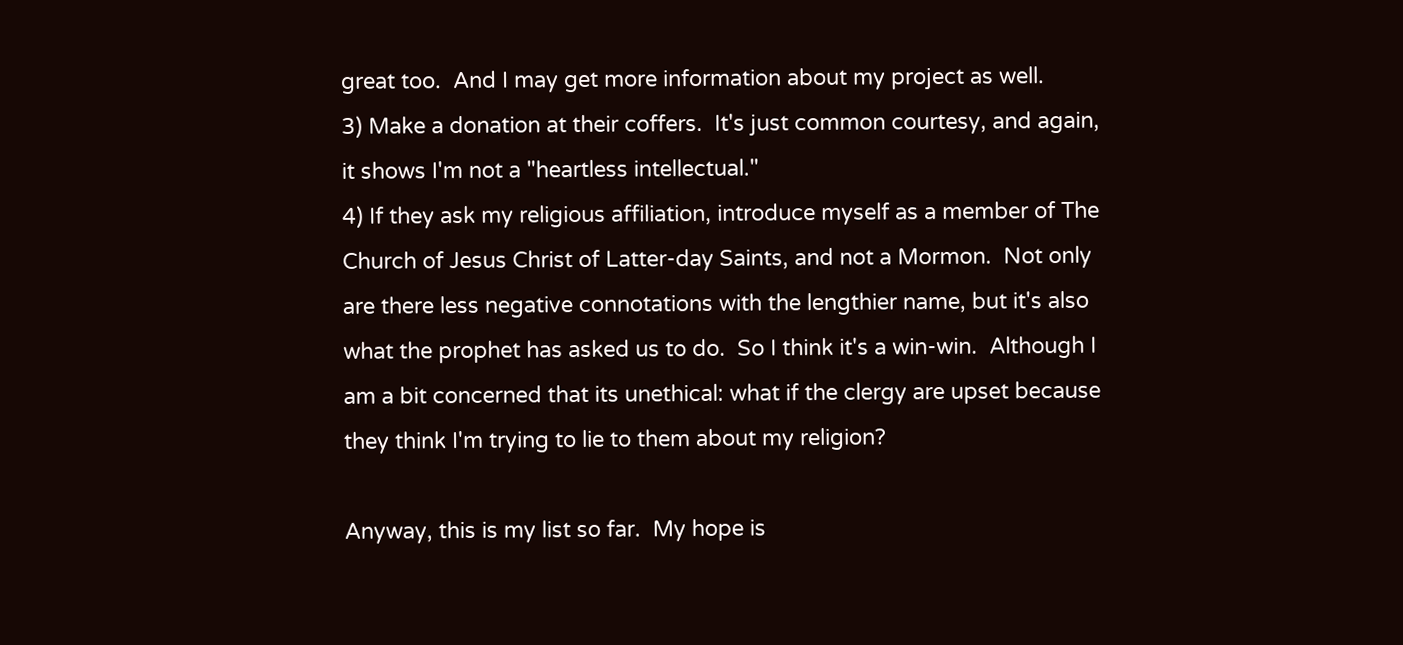great too.  And I may get more information about my project as well.
3) Make a donation at their coffers.  It's just common courtesy, and again, it shows I'm not a "heartless intellectual."
4) If they ask my religious affiliation, introduce myself as a member of The Church of Jesus Christ of Latter-day Saints, and not a Mormon.  Not only are there less negative connotations with the lengthier name, but it's also what the prophet has asked us to do.  So I think it's a win-win.  Although I am a bit concerned that its unethical: what if the clergy are upset because they think I'm trying to lie to them about my religion?

Anyway, this is my list so far.  My hope is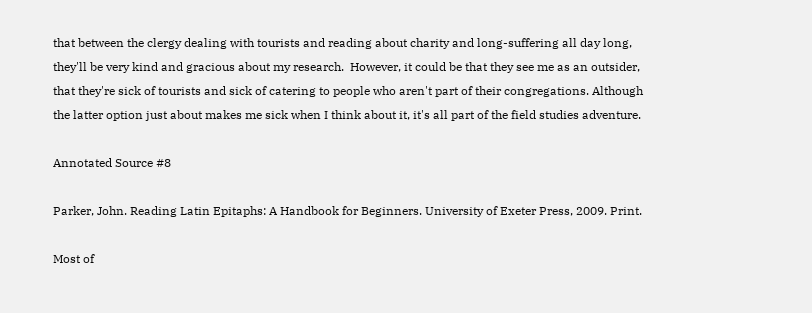that between the clergy dealing with tourists and reading about charity and long-suffering all day long, they'll be very kind and gracious about my research.  However, it could be that they see me as an outsider, that they're sick of tourists and sick of catering to people who aren't part of their congregations. Although the latter option just about makes me sick when I think about it, it's all part of the field studies adventure.

Annotated Source #8

Parker, John. Reading Latin Epitaphs: A Handbook for Beginners. University of Exeter Press, 2009. Print.

Most of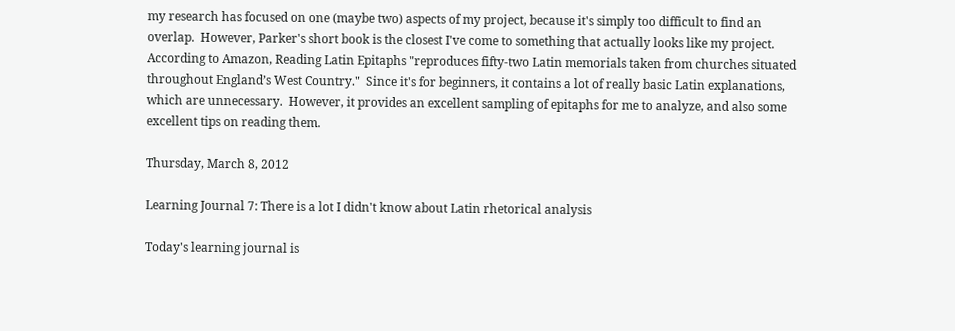my research has focused on one (maybe two) aspects of my project, because it's simply too difficult to find an overlap.  However, Parker's short book is the closest I've come to something that actually looks like my project.  According to Amazon, Reading Latin Epitaphs "reproduces fifty-two Latin memorials taken from churches situated throughout England’s West Country."  Since it's for beginners, it contains a lot of really basic Latin explanations, which are unnecessary.  However, it provides an excellent sampling of epitaphs for me to analyze, and also some excellent tips on reading them.

Thursday, March 8, 2012

Learning Journal 7: There is a lot I didn't know about Latin rhetorical analysis

Today's learning journal is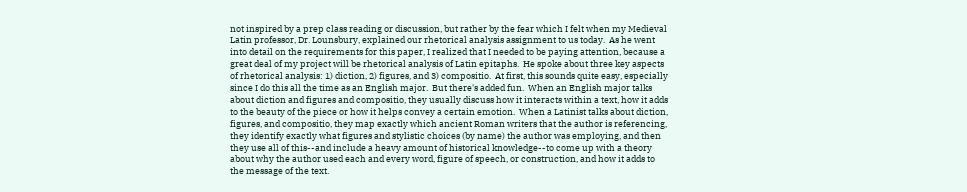not inspired by a prep class reading or discussion, but rather by the fear which I felt when my Medieval Latin professor, Dr. Lounsbury, explained our rhetorical analysis assignment to us today.  As he went into detail on the requirements for this paper, I realized that I needed to be paying attention, because a great deal of my project will be rhetorical analysis of Latin epitaphs.  He spoke about three key aspects of rhetorical analysis: 1) diction, 2) figures, and 3) compositio.  At first, this sounds quite easy, especially since I do this all the time as an English major.  But there's added fun.  When an English major talks about diction and figures and compositio, they usually discuss how it interacts within a text, how it adds to the beauty of the piece or how it helps convey a certain emotion.  When a Latinist talks about diction, figures, and compositio, they map exactly which ancient Roman writers that the author is referencing, they identify exactly what figures and stylistic choices (by name) the author was employing, and then they use all of this--and include a heavy amount of historical knowledge--to come up with a theory about why the author used each and every word, figure of speech, or construction, and how it adds to the message of the text.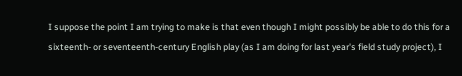I suppose the point I am trying to make is that even though I might possibly be able to do this for a sixteenth- or seventeenth-century English play (as I am doing for last year's field study project), I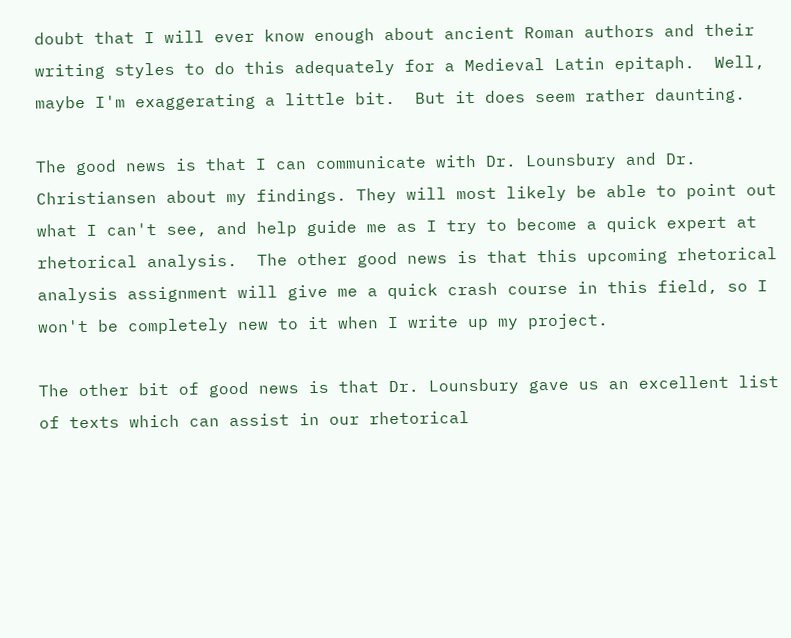doubt that I will ever know enough about ancient Roman authors and their writing styles to do this adequately for a Medieval Latin epitaph.  Well, maybe I'm exaggerating a little bit.  But it does seem rather daunting.

The good news is that I can communicate with Dr. Lounsbury and Dr. Christiansen about my findings. They will most likely be able to point out what I can't see, and help guide me as I try to become a quick expert at rhetorical analysis.  The other good news is that this upcoming rhetorical analysis assignment will give me a quick crash course in this field, so I won't be completely new to it when I write up my project.

The other bit of good news is that Dr. Lounsbury gave us an excellent list of texts which can assist in our rhetorical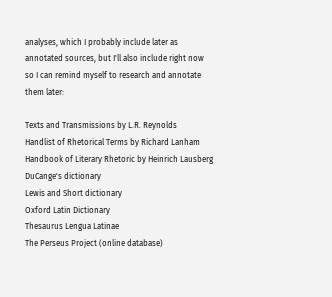analyses, which I probably include later as annotated sources, but I'll also include right now so I can remind myself to research and annotate them later:

Texts and Transmissions by L.R. Reynolds
Handlist of Rhetorical Terms by Richard Lanham
Handbook of Literary Rhetoric by Heinrich Lausberg
DuCange's dictionary
Lewis and Short dictionary
Oxford Latin Dictionary
Thesaurus Lengua Latinae
The Perseus Project (online database)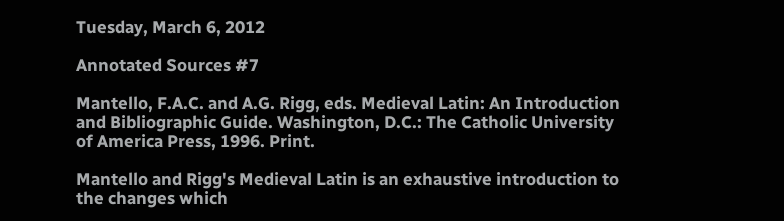Tuesday, March 6, 2012

Annotated Sources #7

Mantello, F.A.C. and A.G. Rigg, eds. Medieval Latin: An Introduction and Bibliographic Guide. Washington, D.C.: The Catholic University of America Press, 1996. Print.

Mantello and Rigg's Medieval Latin is an exhaustive introduction to the changes which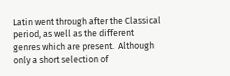Latin went through after the Classical period, as well as the different genres which are present.  Although only a short selection of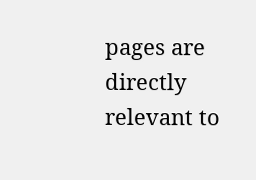pages are directly relevant to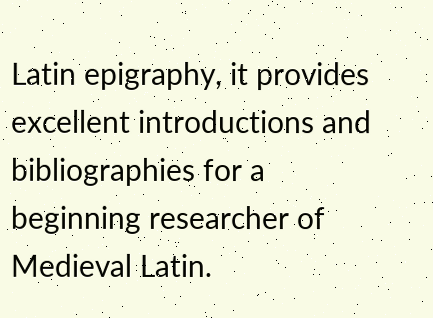Latin epigraphy, it provides excellent introductions and bibliographies for a beginning researcher of Medieval Latin.